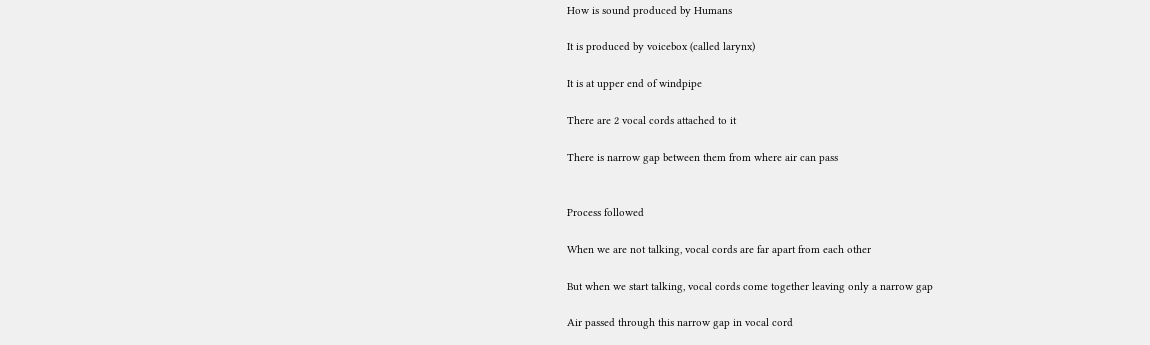How is sound produced by Humans

It is produced by voicebox (called larynx)

It is at upper end of windpipe

There are 2 vocal cords attached to it

There is narrow gap between them from where air can pass


Process followed

When we are not talking, vocal cords are far apart from each other

But when we start talking, vocal cords come together leaving only a narrow gap

Air passed through this narrow gap in vocal cord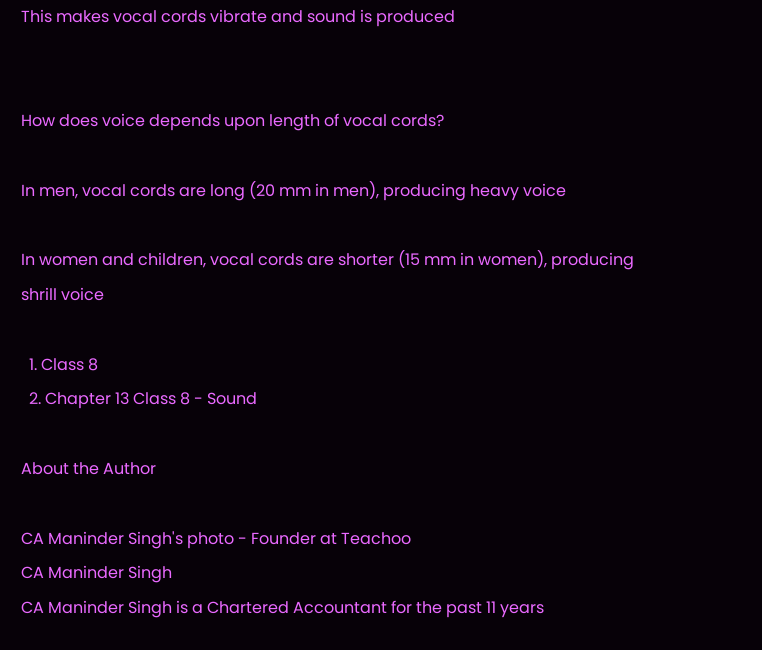This makes vocal cords vibrate and sound is produced


How does voice depends upon length of vocal cords?

In men, vocal cords are long (20 mm in men), producing heavy voice

In women and children, vocal cords are shorter (15 mm in women), producing shrill voice

  1. Class 8
  2. Chapter 13 Class 8 - Sound

About the Author

CA Maninder Singh's photo - Founder at Teachoo
CA Maninder Singh
CA Maninder Singh is a Chartered Accountant for the past 11 years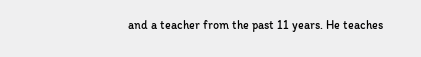and a teacher from the past 11 years. He teaches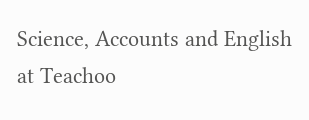Science, Accounts and English at Teachoo